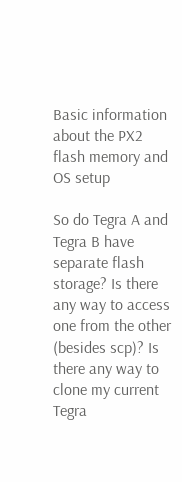Basic information about the PX2 flash memory and OS setup

So do Tegra A and Tegra B have separate flash storage? Is there any way to access one from the other (besides scp)? Is there any way to clone my current Tegra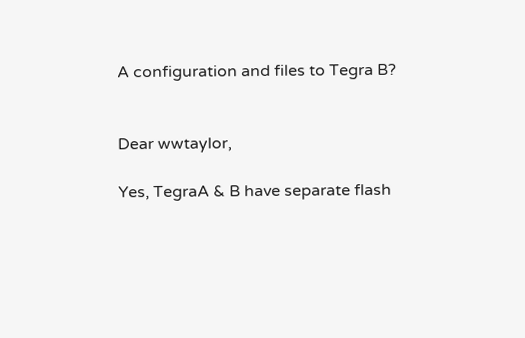A configuration and files to Tegra B?


Dear wwtaylor,

Yes, TegraA & B have separate flash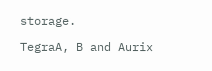storage.

TegraA, B and Aurix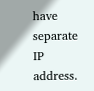have separate IP address.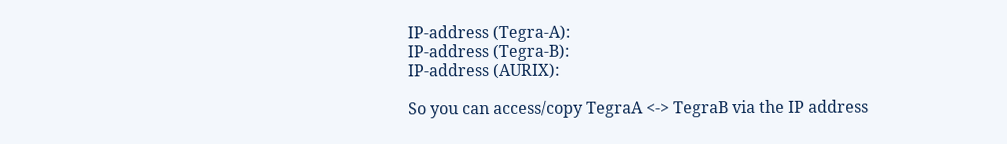IP-address (Tegra-A):
IP-address (Tegra-B):
IP-address (AURIX):

So you can access/copy TegraA <-> TegraB via the IP address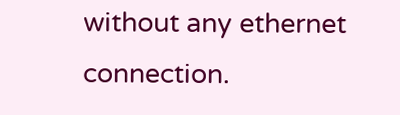without any ethernet connection.